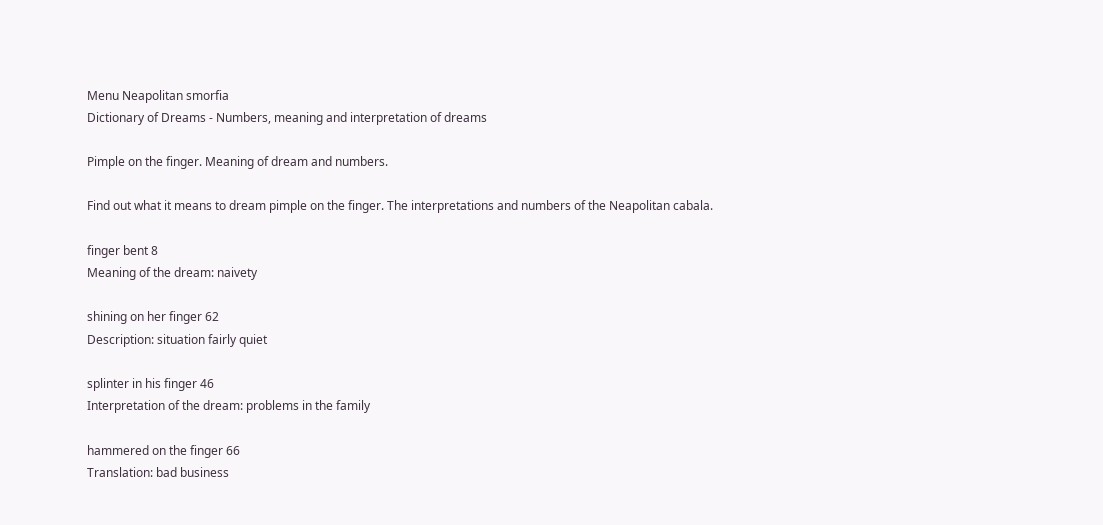Menu Neapolitan smorfia
Dictionary of Dreams - Numbers, meaning and interpretation of dreams

Pimple on the finger. Meaning of dream and numbers.

Find out what it means to dream pimple on the finger. The interpretations and numbers of the Neapolitan cabala.

finger bent 8
Meaning of the dream: naivety

shining on her finger 62
Description: situation fairly quiet

splinter in his finger 46
Interpretation of the dream: problems in the family

hammered on the finger 66
Translation: bad business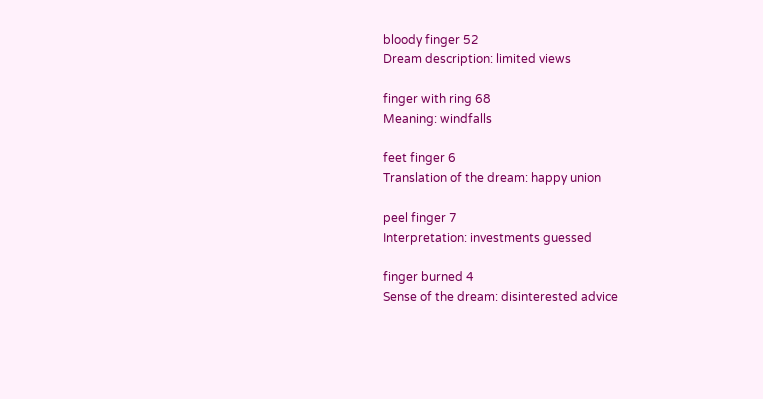bloody finger 52
Dream description: limited views

finger with ring 68
Meaning: windfalls

feet finger 6
Translation of the dream: happy union

peel finger 7
Interpretation: investments guessed

finger burned 4
Sense of the dream: disinterested advice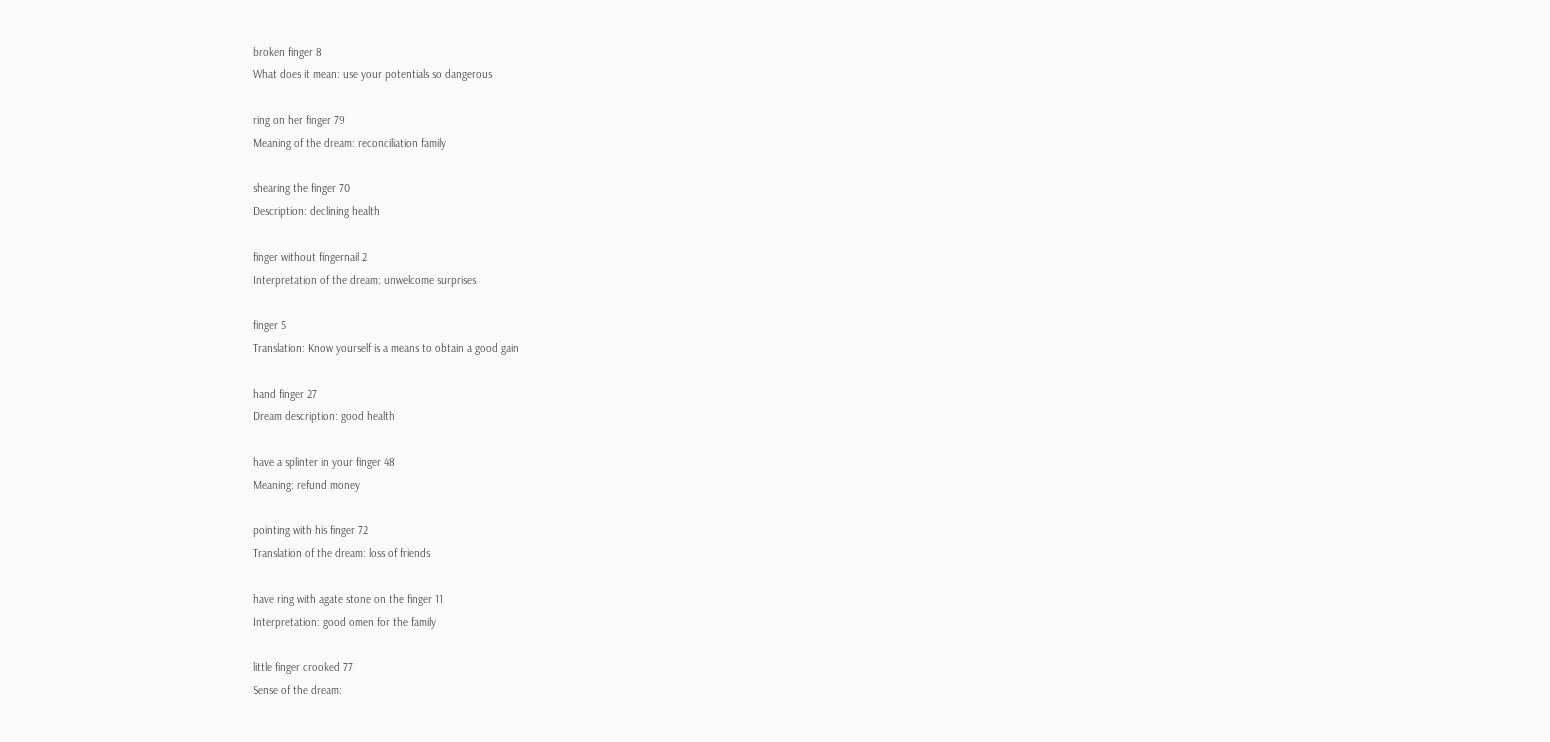broken finger 8
What does it mean: use your potentials so dangerous

ring on her finger 79
Meaning of the dream: reconciliation family

shearing the finger 70
Description: declining health

finger without fingernail 2
Interpretation of the dream: unwelcome surprises

finger 5
Translation: Know yourself is a means to obtain a good gain

hand finger 27
Dream description: good health

have a splinter in your finger 48
Meaning: refund money

pointing with his finger 72
Translation of the dream: loss of friends

have ring with agate stone on the finger 11
Interpretation: good omen for the family

little finger crooked 77
Sense of the dream: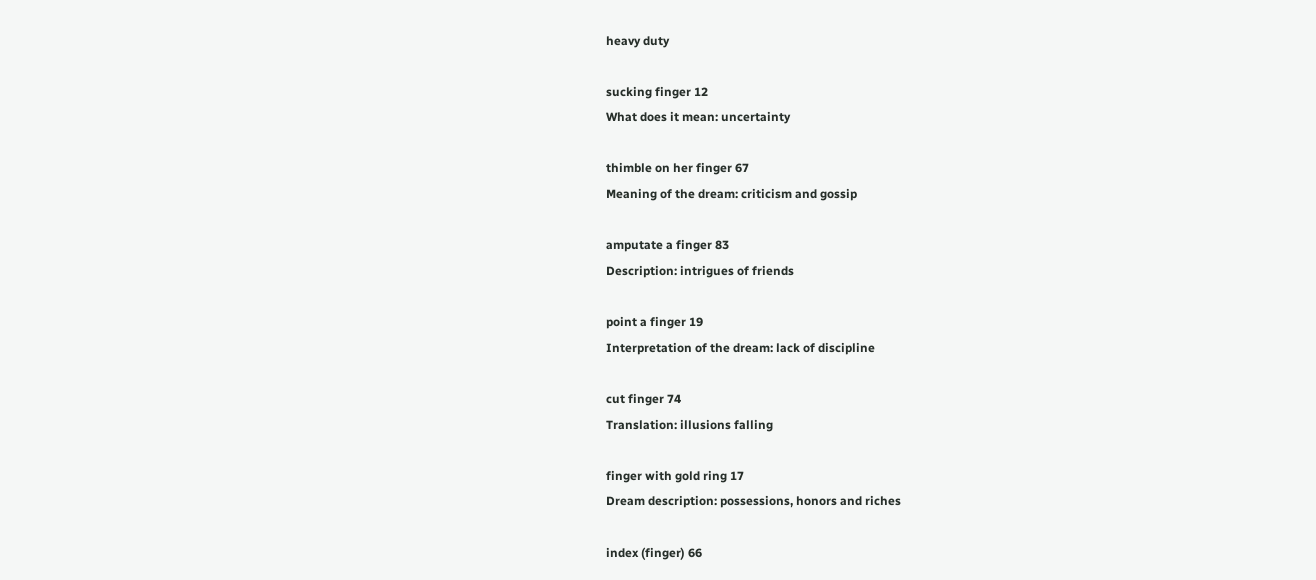heavy duty

sucking finger 12
What does it mean: uncertainty

thimble on her finger 67
Meaning of the dream: criticism and gossip

amputate a finger 83
Description: intrigues of friends

point a finger 19
Interpretation of the dream: lack of discipline

cut finger 74
Translation: illusions falling

finger with gold ring 17
Dream description: possessions, honors and riches

index (finger) 66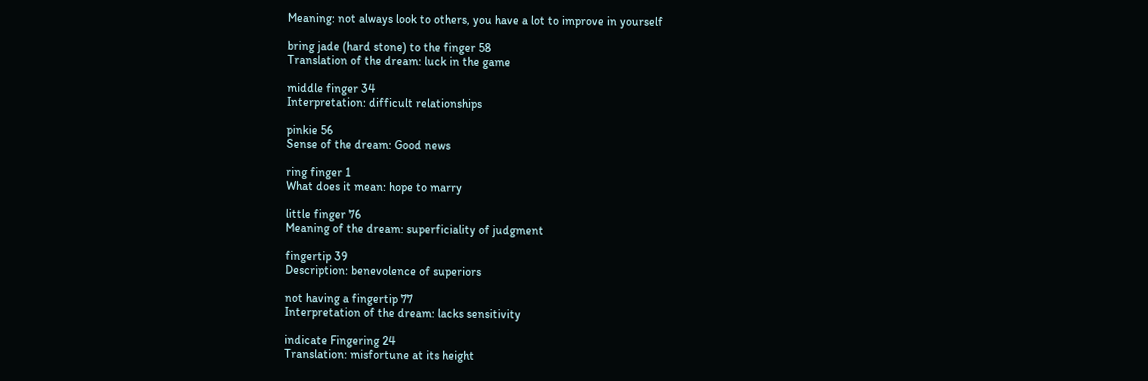Meaning: not always look to others, you have a lot to improve in yourself

bring jade (hard stone) to the finger 58
Translation of the dream: luck in the game

middle finger 34
Interpretation: difficult relationships

pinkie 56
Sense of the dream: Good news

ring finger 1
What does it mean: hope to marry

little finger 76
Meaning of the dream: superficiality of judgment

fingertip 39
Description: benevolence of superiors

not having a fingertip 77
Interpretation of the dream: lacks sensitivity

indicate Fingering 24
Translation: misfortune at its height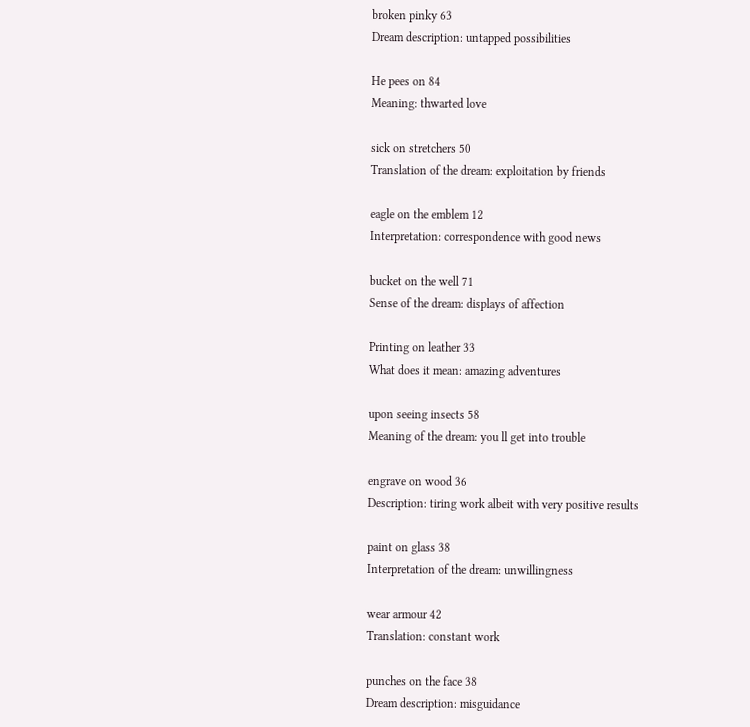broken pinky 63
Dream description: untapped possibilities

He pees on 84
Meaning: thwarted love

sick on stretchers 50
Translation of the dream: exploitation by friends

eagle on the emblem 12
Interpretation: correspondence with good news

bucket on the well 71
Sense of the dream: displays of affection

Printing on leather 33
What does it mean: amazing adventures

upon seeing insects 58
Meaning of the dream: you ll get into trouble

engrave on wood 36
Description: tiring work albeit with very positive results

paint on glass 38
Interpretation of the dream: unwillingness

wear armour 42
Translation: constant work

punches on the face 38
Dream description: misguidance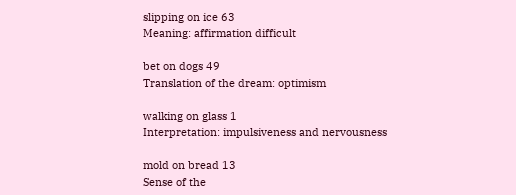slipping on ice 63
Meaning: affirmation difficult

bet on dogs 49
Translation of the dream: optimism

walking on glass 1
Interpretation: impulsiveness and nervousness

mold on bread 13
Sense of the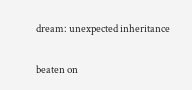dream: unexpected inheritance

beaten on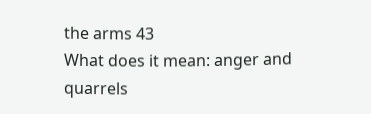the arms 43
What does it mean: anger and quarrels